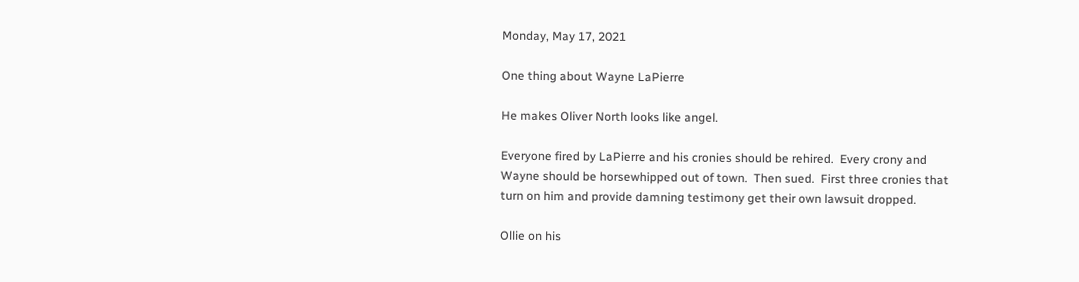Monday, May 17, 2021

One thing about Wayne LaPierre

He makes Oliver North looks like angel.

Everyone fired by LaPierre and his cronies should be rehired.  Every crony and Wayne should be horsewhipped out of town.  Then sued.  First three cronies that turn on him and provide damning testimony get their own lawsuit dropped.

Ollie on his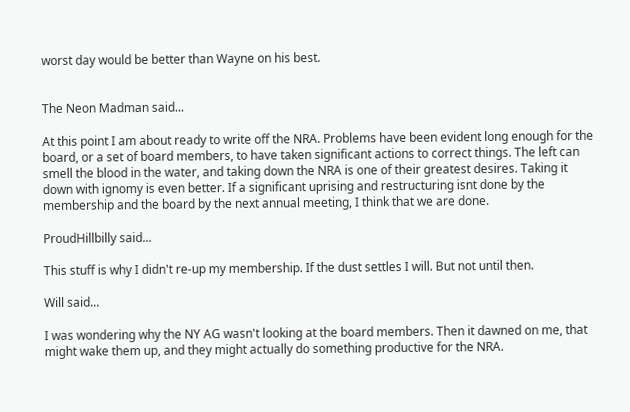worst day would be better than Wayne on his best.


The Neon Madman said...

At this point I am about ready to write off the NRA. Problems have been evident long enough for the board, or a set of board members, to have taken significant actions to correct things. The left can smell the blood in the water, and taking down the NRA is one of their greatest desires. Taking it down with ignomy is even better. If a significant uprising and restructuring isnt done by the membership and the board by the next annual meeting, I think that we are done.

ProudHillbilly said...

This stuff is why I didn't re-up my membership. If the dust settles I will. But not until then.

Will said...

I was wondering why the NY AG wasn't looking at the board members. Then it dawned on me, that might wake them up, and they might actually do something productive for the NRA.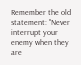Remember the old statement: "Never interrupt your enemy when they are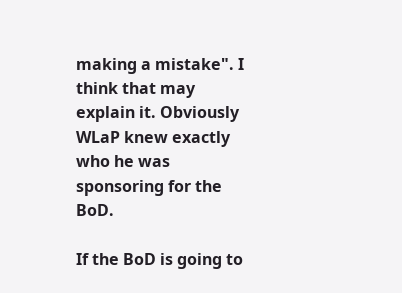making a mistake". I think that may explain it. Obviously WLaP knew exactly who he was sponsoring for the BoD.

If the BoD is going to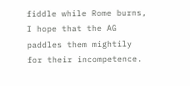fiddle while Rome burns, I hope that the AG
paddles them mightily for their incompetence.